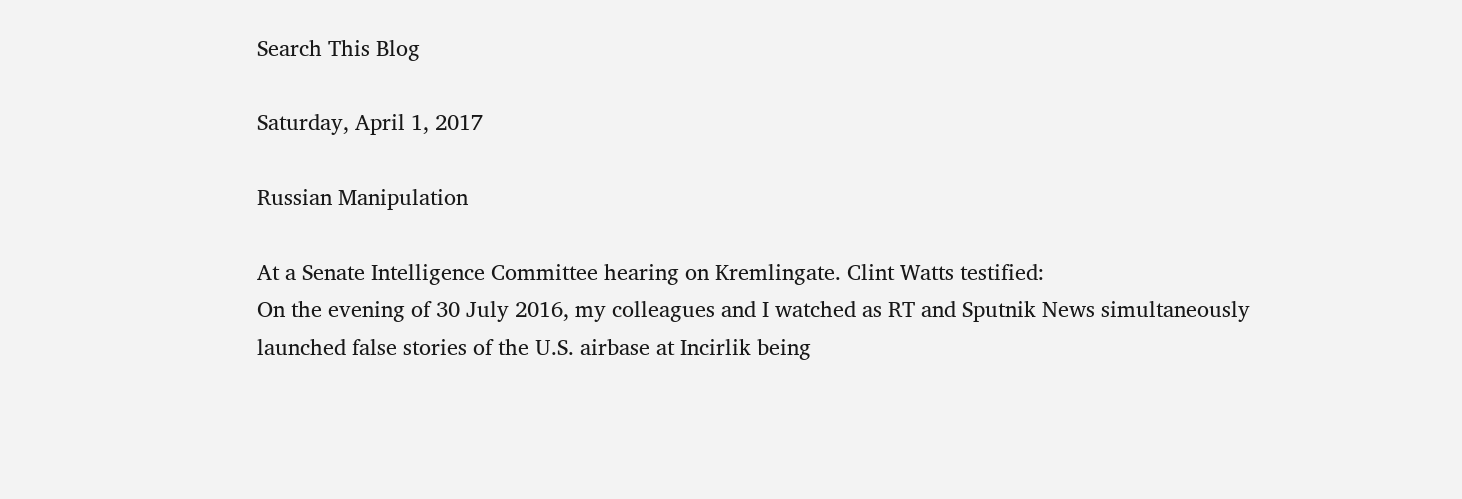Search This Blog

Saturday, April 1, 2017

Russian Manipulation

At a Senate Intelligence Committee hearing on Kremlingate. Clint Watts testified:
On the evening of 30 July 2016, my colleagues and I watched as RT and Sputnik News simultaneously launched false stories of the U.S. airbase at Incirlik being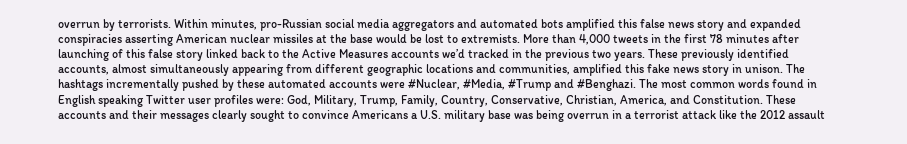overrun by terrorists. Within minutes, pro-Russian social media aggregators and automated bots amplified this false news story and expanded conspiracies asserting American nuclear missiles at the base would be lost to extremists. More than 4,000 tweets in the first 78 minutes after launching of this false story linked back to the Active Measures accounts we’d tracked in the previous two years. These previously identified accounts, almost simultaneously appearing from different geographic locations and communities, amplified this fake news story in unison. The hashtags incrementally pushed by these automated accounts were #Nuclear, #Media, #Trump and #Benghazi. The most common words found in English speaking Twitter user profiles were: God, Military, Trump, Family, Country, Conservative, Christian, America, and Constitution. These accounts and their messages clearly sought to convince Americans a U.S. military base was being overrun in a terrorist attack like the 2012 assault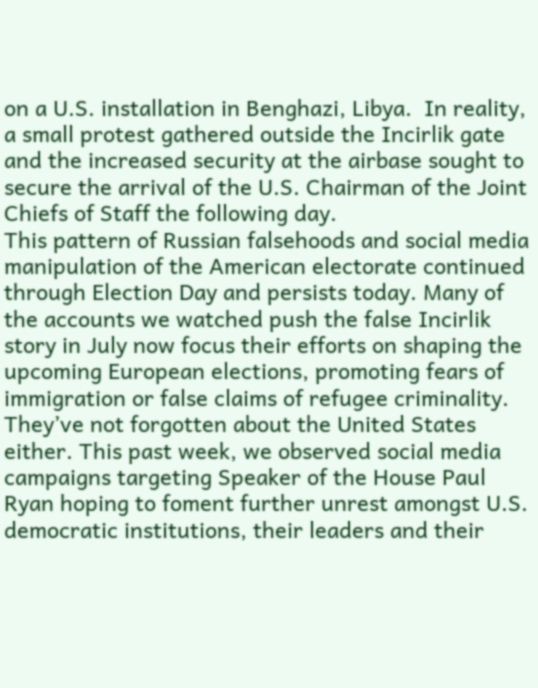on a U.S. installation in Benghazi, Libya.  In reality, a small protest gathered outside the Incirlik gate and the increased security at the airbase sought to secure the arrival of the U.S. Chairman of the Joint Chiefs of Staff the following day.
This pattern of Russian falsehoods and social media manipulation of the American electorate continued through Election Day and persists today. Many of the accounts we watched push the false Incirlik story in July now focus their efforts on shaping the upcoming European elections, promoting fears of immigration or false claims of refugee criminality. They’ve not forgotten about the United States either. This past week, we observed social media campaigns targeting Speaker of the House Paul Ryan hoping to foment further unrest amongst U.S. democratic institutions, their leaders and their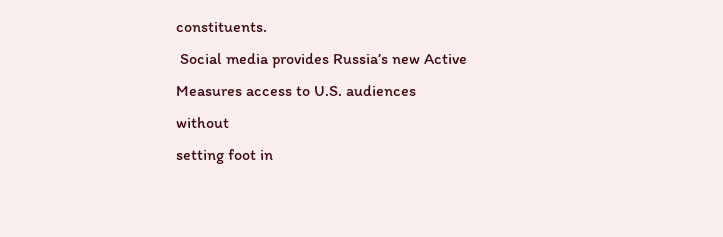constituents.
 Social media provides Russia’s new Active Measures access to U.S. audiences without
setting foot in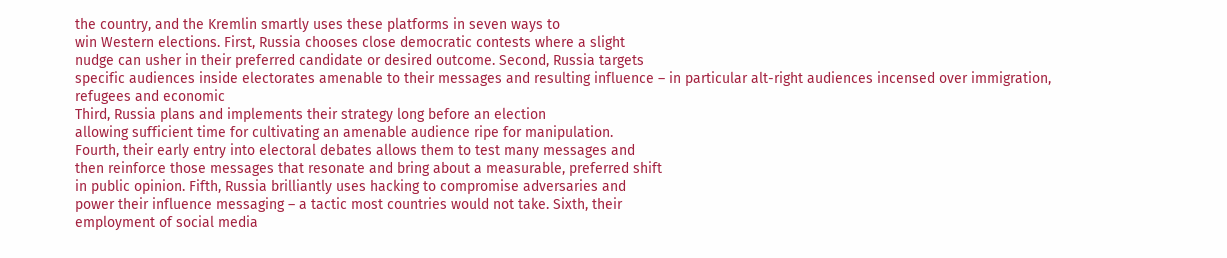the country, and the Kremlin smartly uses these platforms in seven ways to
win Western elections. First, Russia chooses close democratic contests where a slight
nudge can usher in their preferred candidate or desired outcome. Second, Russia targets
specific audiences inside electorates amenable to their messages and resulting influence – in particular alt-right audiences incensed over immigration, refugees and economic
Third, Russia plans and implements their strategy long before an election
allowing sufficient time for cultivating an amenable audience ripe for manipulation.
Fourth, their early entry into electoral debates allows them to test many messages and
then reinforce those messages that resonate and bring about a measurable, preferred shift
in public opinion. Fifth, Russia brilliantly uses hacking to compromise adversaries and
power their influence messaging – a tactic most countries would not take. Sixth, their
employment of social media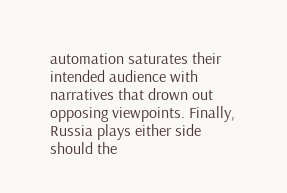automation saturates their intended audience with narratives that drown out opposing viewpoints. Finally, Russia plays either side should the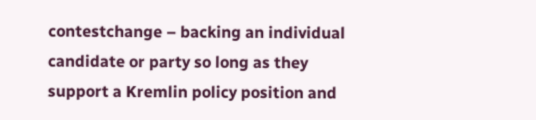contestchange – backing an individual candidate or party so long as they support a Kremlin policy position and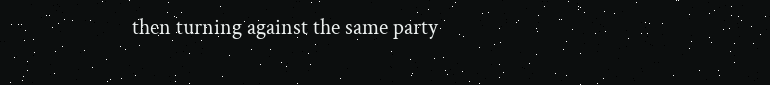then turning against the same party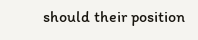should their position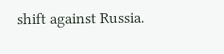shift against Russia.